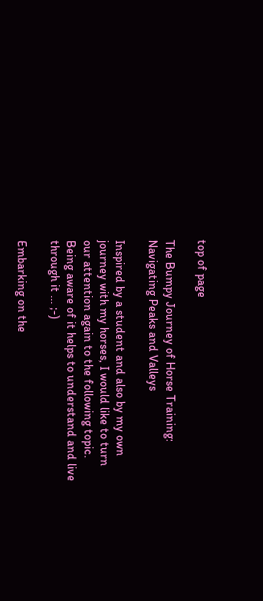top of page

The Bumpy Journey of Horse Training: Navigating Peaks and Valleys

Inspired by a student and also by my own journey with my horses, I would like to turn our attention again to the following topic. Being aware of it helps to understand and live through it ... ;-)

Embarking on the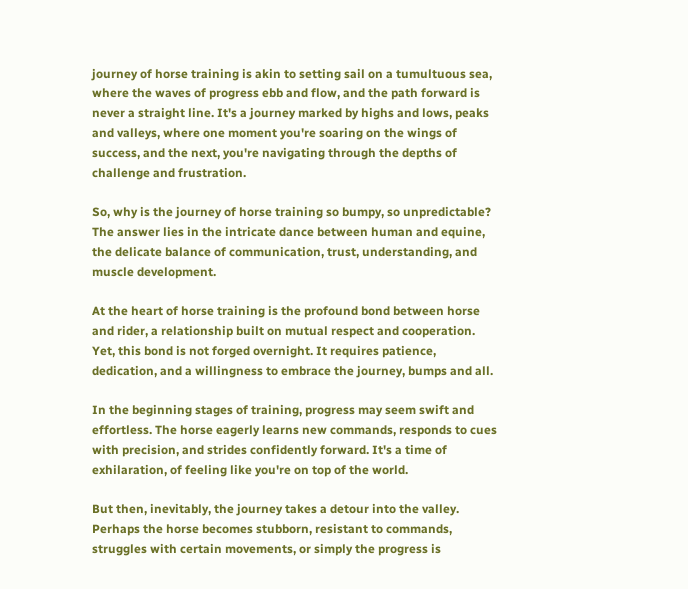journey of horse training is akin to setting sail on a tumultuous sea, where the waves of progress ebb and flow, and the path forward is never a straight line. It's a journey marked by highs and lows, peaks and valleys, where one moment you're soaring on the wings of success, and the next, you're navigating through the depths of challenge and frustration.

So, why is the journey of horse training so bumpy, so unpredictable? The answer lies in the intricate dance between human and equine, the delicate balance of communication, trust, understanding, and muscle development.

At the heart of horse training is the profound bond between horse and rider, a relationship built on mutual respect and cooperation. Yet, this bond is not forged overnight. It requires patience, dedication, and a willingness to embrace the journey, bumps and all.

In the beginning stages of training, progress may seem swift and effortless. The horse eagerly learns new commands, responds to cues with precision, and strides confidently forward. It's a time of exhilaration, of feeling like you're on top of the world.

But then, inevitably, the journey takes a detour into the valley. Perhaps the horse becomes stubborn, resistant to commands, struggles with certain movements, or simply the progress is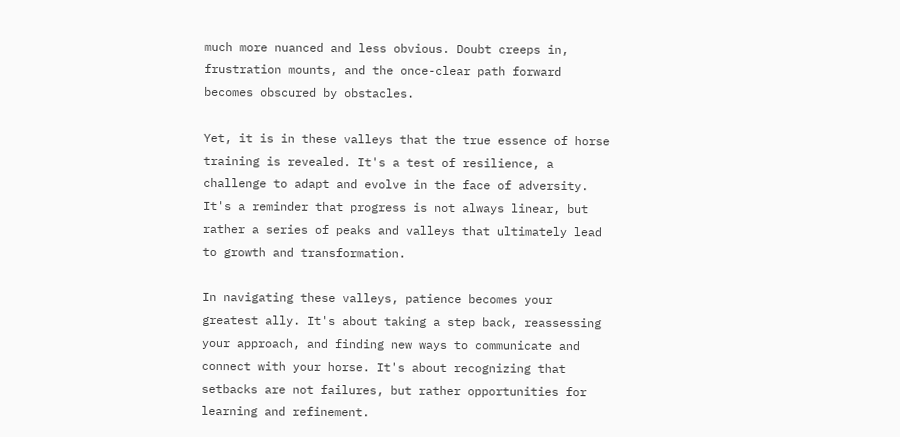much more nuanced and less obvious. Doubt creeps in, frustration mounts, and the once-clear path forward becomes obscured by obstacles.

Yet, it is in these valleys that the true essence of horse training is revealed. It's a test of resilience, a challenge to adapt and evolve in the face of adversity. It's a reminder that progress is not always linear, but rather a series of peaks and valleys that ultimately lead to growth and transformation.

In navigating these valleys, patience becomes your greatest ally. It's about taking a step back, reassessing your approach, and finding new ways to communicate and connect with your horse. It's about recognizing that setbacks are not failures, but rather opportunities for learning and refinement.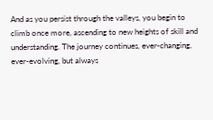And as you persist through the valleys, you begin to climb once more, ascending to new heights of skill and understanding. The journey continues, ever-changing, ever-evolving, but always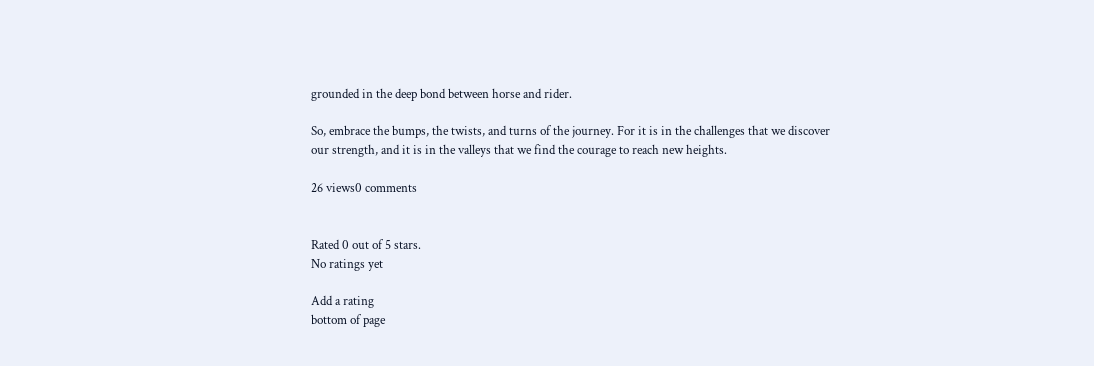grounded in the deep bond between horse and rider.

So, embrace the bumps, the twists, and turns of the journey. For it is in the challenges that we discover our strength, and it is in the valleys that we find the courage to reach new heights.

26 views0 comments


Rated 0 out of 5 stars.
No ratings yet

Add a rating
bottom of page